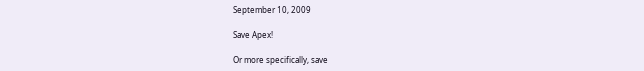September 10, 2009

Save Apex!

Or more specifically, save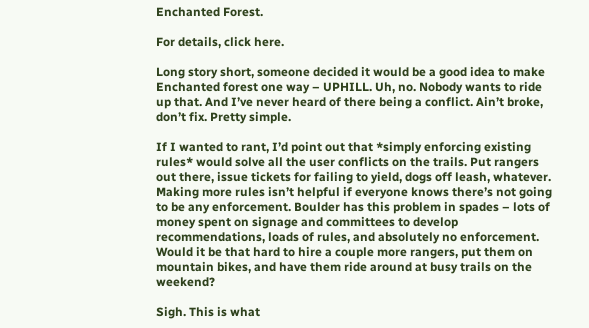Enchanted Forest.

For details, click here.

Long story short, someone decided it would be a good idea to make Enchanted forest one way – UPHILL. Uh, no. Nobody wants to ride up that. And I’ve never heard of there being a conflict. Ain’t broke, don’t fix. Pretty simple.

If I wanted to rant, I’d point out that *simply enforcing existing rules* would solve all the user conflicts on the trails. Put rangers out there, issue tickets for failing to yield, dogs off leash, whatever. Making more rules isn’t helpful if everyone knows there’s not going to be any enforcement. Boulder has this problem in spades – lots of money spent on signage and committees to develop recommendations, loads of rules, and absolutely no enforcement. Would it be that hard to hire a couple more rangers, put them on mountain bikes, and have them ride around at busy trails on the weekend?

Sigh. This is what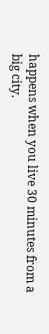happens when you live 30 minutes from a big city.